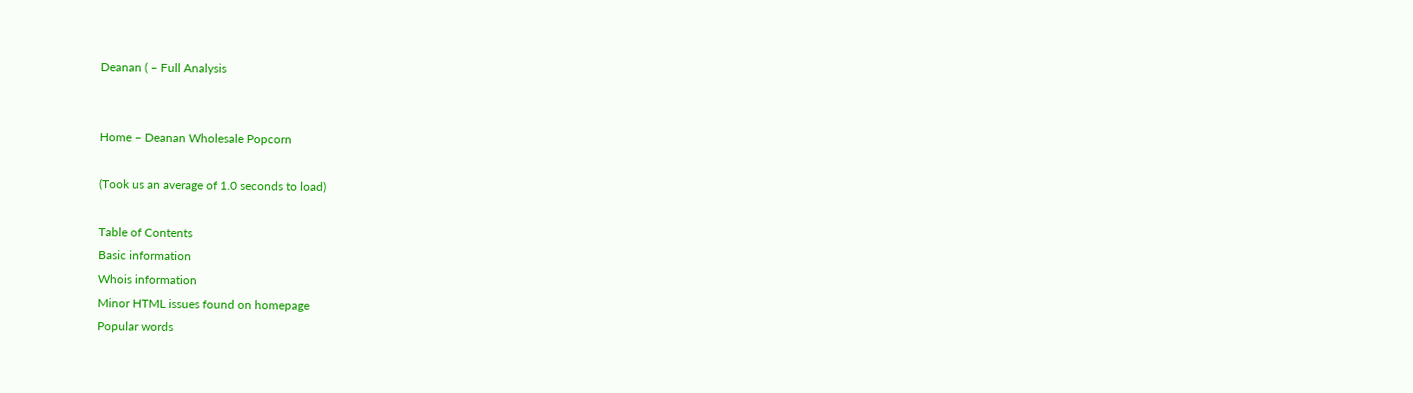Deanan ( – Full Analysis


Home – Deanan Wholesale Popcorn

(Took us an average of 1.0 seconds to load)

Table of Contents
Basic information
Whois information
Minor HTML issues found on homepage
Popular words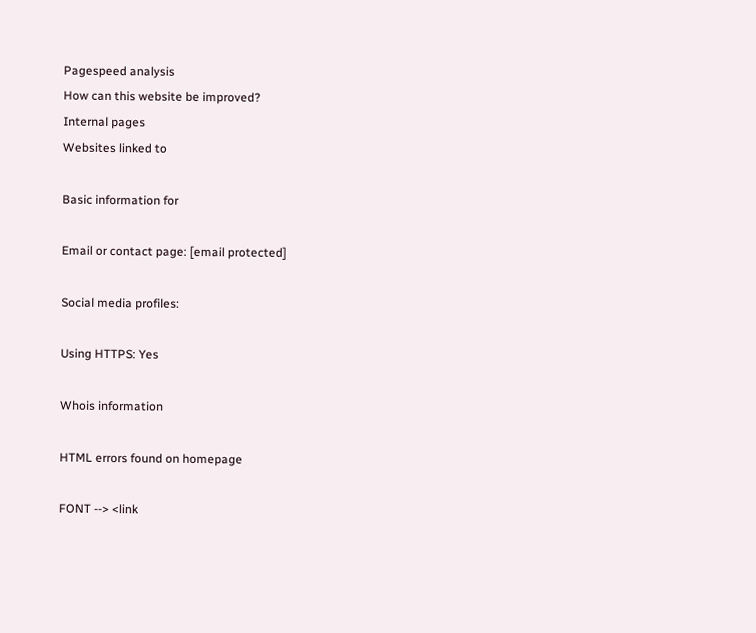Pagespeed analysis
How can this website be improved?
Internal pages
Websites linked to

Basic information for

Email or contact page: [email protected]

Social media profiles:

Using HTTPS: Yes

Whois information

HTML errors found on homepage

FONT --> <link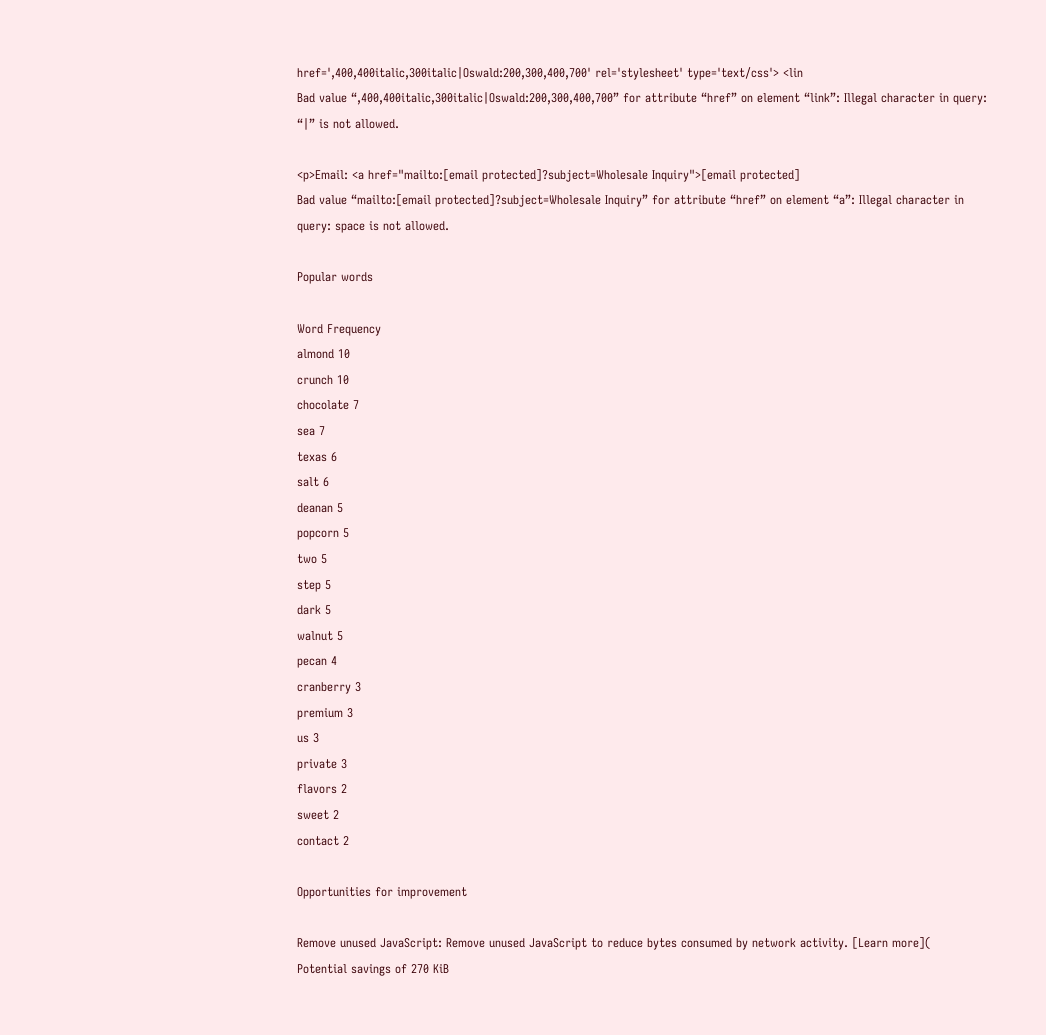href=',400,400italic,300italic|Oswald:200,300,400,700' rel='stylesheet' type='text/css'> <lin
Bad value “,400,400italic,300italic|Oswald:200,300,400,700” for attribute “href” on element “link”: Illegal character in query: “|” is not allowed.

<p>Email: <a href="mailto:[email protected]?subject=Wholesale Inquiry">[email protected]
Bad value “mailto:[email protected]?subject=Wholesale Inquiry” for attribute “href” on element “a”: Illegal character in query: space is not allowed.

Popular words

Word Frequency
almond 10
crunch 10
chocolate 7
sea 7
texas 6
salt 6
deanan 5
popcorn 5
two 5
step 5
dark 5
walnut 5
pecan 4
cranberry 3
premium 3
us 3
private 3
flavors 2
sweet 2
contact 2

Opportunities for improvement

Remove unused JavaScript: Remove unused JavaScript to reduce bytes consumed by network activity. [Learn more](
Potential savings of 270 KiB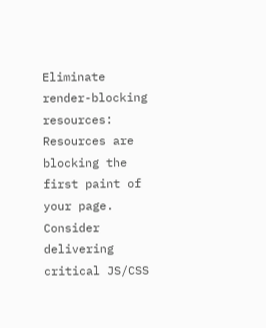Eliminate render-blocking resources: Resources are blocking the first paint of your page. Consider delivering critical JS/CSS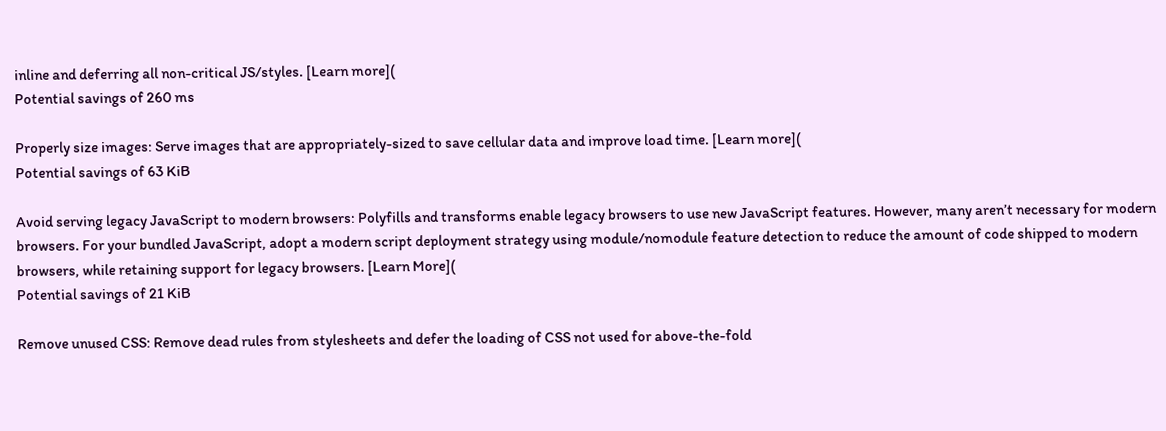inline and deferring all non-critical JS/styles. [Learn more](
Potential savings of 260 ms

Properly size images: Serve images that are appropriately-sized to save cellular data and improve load time. [Learn more](
Potential savings of 63 KiB

Avoid serving legacy JavaScript to modern browsers: Polyfills and transforms enable legacy browsers to use new JavaScript features. However, many aren’t necessary for modern browsers. For your bundled JavaScript, adopt a modern script deployment strategy using module/nomodule feature detection to reduce the amount of code shipped to modern browsers, while retaining support for legacy browsers. [Learn More](
Potential savings of 21 KiB

Remove unused CSS: Remove dead rules from stylesheets and defer the loading of CSS not used for above-the-fold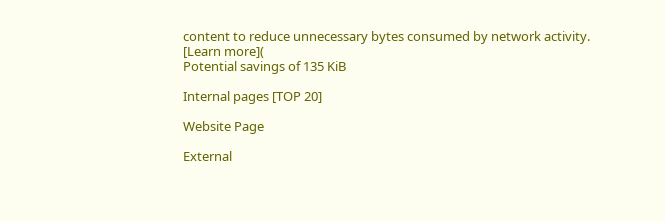content to reduce unnecessary bytes consumed by network activity. [Learn more](
Potential savings of 135 KiB

Internal pages [TOP 20]

Website Page

External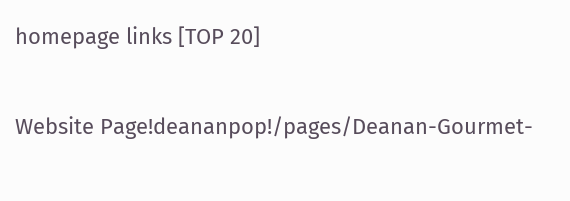homepage links [TOP 20]

Website Page!deananpop!/pages/Deanan-Gourmet-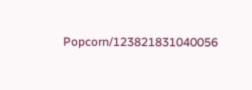Popcorn/123821831040056